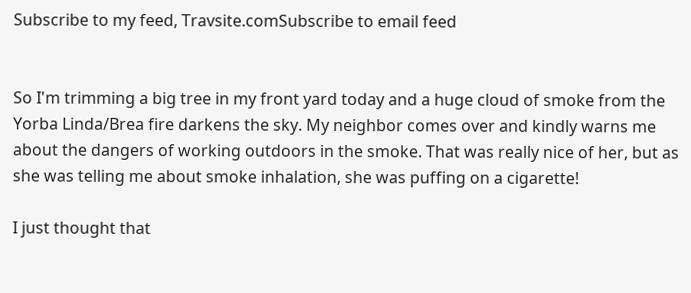Subscribe to my feed, Travsite.comSubscribe to email feed


So I'm trimming a big tree in my front yard today and a huge cloud of smoke from the Yorba Linda/Brea fire darkens the sky. My neighbor comes over and kindly warns me about the dangers of working outdoors in the smoke. That was really nice of her, but as she was telling me about smoke inhalation, she was puffing on a cigarette!

I just thought that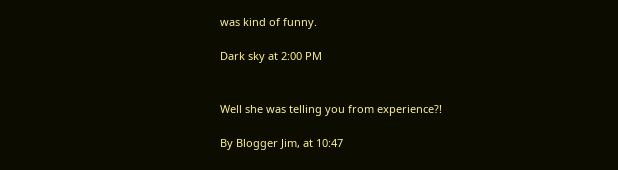was kind of funny.

Dark sky at 2:00 PM


Well she was telling you from experience?!

By Blogger Jim, at 10:47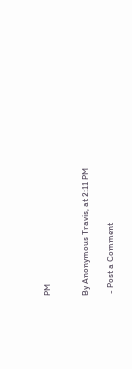PM


By Anonymous Travis, at 2:11 PM

 - Post a Comment